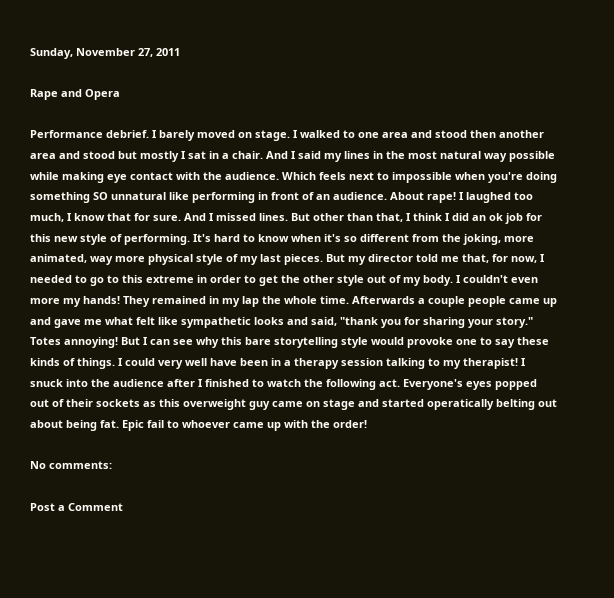Sunday, November 27, 2011

Rape and Opera

Performance debrief. I barely moved on stage. I walked to one area and stood then another area and stood but mostly I sat in a chair. And I said my lines in the most natural way possible while making eye contact with the audience. Which feels next to impossible when you're doing something SO unnatural like performing in front of an audience. About rape! I laughed too much, I know that for sure. And I missed lines. But other than that, I think I did an ok job for this new style of performing. It's hard to know when it's so different from the joking, more animated, way more physical style of my last pieces. But my director told me that, for now, I needed to go to this extreme in order to get the other style out of my body. I couldn't even more my hands! They remained in my lap the whole time. Afterwards a couple people came up and gave me what felt like sympathetic looks and said, "thank you for sharing your story." Totes annoying! But I can see why this bare storytelling style would provoke one to say these kinds of things. I could very well have been in a therapy session talking to my therapist! I snuck into the audience after I finished to watch the following act. Everyone's eyes popped out of their sockets as this overweight guy came on stage and started operatically belting out about being fat. Epic fail to whoever came up with the order!

No comments:

Post a Comment